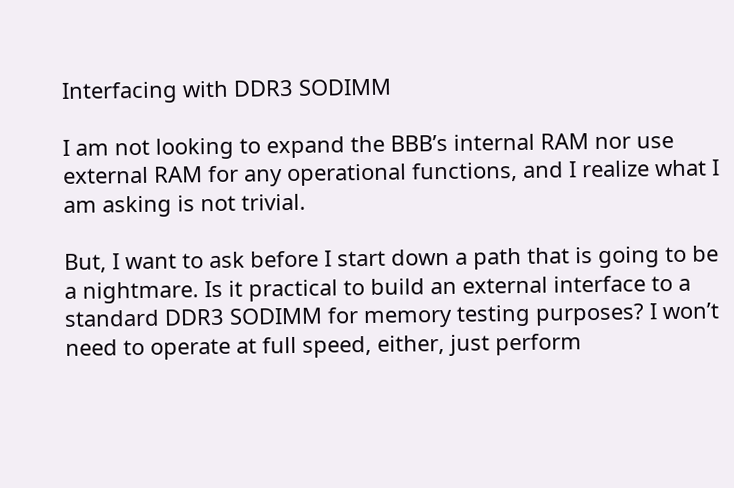Interfacing with DDR3 SODIMM

I am not looking to expand the BBB’s internal RAM nor use external RAM for any operational functions, and I realize what I am asking is not trivial.

But, I want to ask before I start down a path that is going to be a nightmare. Is it practical to build an external interface to a standard DDR3 SODIMM for memory testing purposes? I won’t need to operate at full speed, either, just perform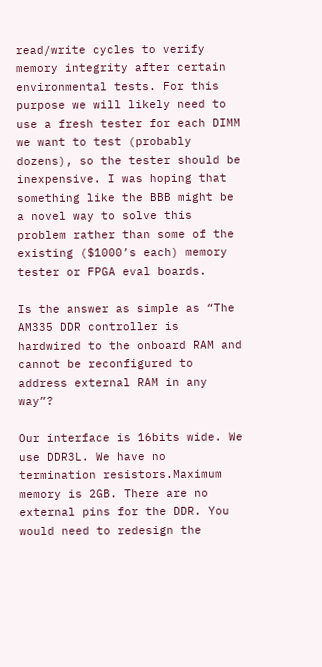read/write cycles to verify memory integrity after certain environmental tests. For this purpose we will likely need to use a fresh tester for each DIMM we want to test (probably dozens), so the tester should be inexpensive. I was hoping that something like the BBB might be a novel way to solve this problem rather than some of the existing ($1000’s each) memory tester or FPGA eval boards.

Is the answer as simple as “The AM335 DDR controller is hardwired to the onboard RAM and cannot be reconfigured to address external RAM in any way”?

Our interface is 16bits wide. We use DDR3L. We have no termination resistors.Maximum memory is 2GB. There are no external pins for the DDR. You would need to redesign the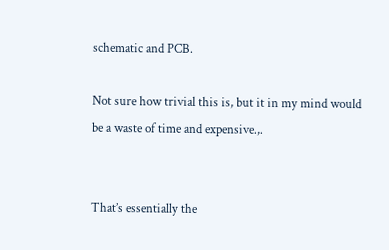schematic and PCB.

Not sure how trivial this is, but it in my mind would be a waste of time and expensive.,.


That’s essentially the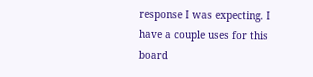response I was expecting. I have a couple uses for this board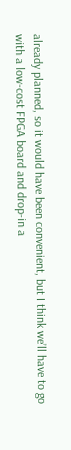already planned, so it would have been convenient, but I think we’ll have to go with a low-cost FPGA board and drop-in a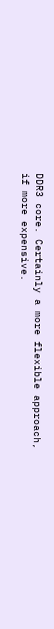DDR3 core. Certainly a more flexible approach, if more expensive.